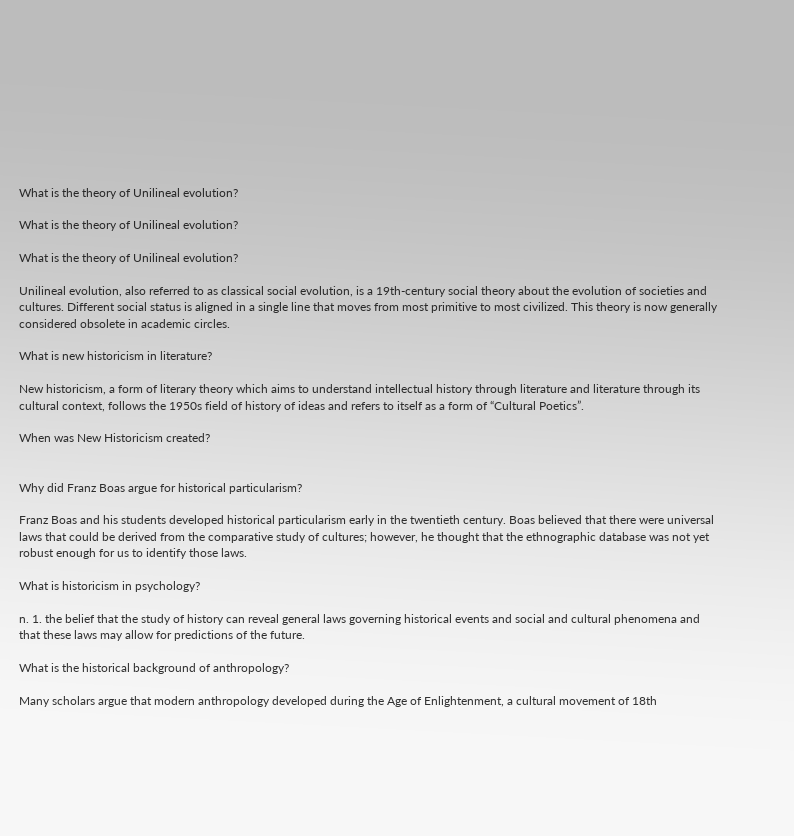What is the theory of Unilineal evolution?

What is the theory of Unilineal evolution?

What is the theory of Unilineal evolution?

Unilineal evolution, also referred to as classical social evolution, is a 19th-century social theory about the evolution of societies and cultures. Different social status is aligned in a single line that moves from most primitive to most civilized. This theory is now generally considered obsolete in academic circles.

What is new historicism in literature?

New historicism, a form of literary theory which aims to understand intellectual history through literature and literature through its cultural context, follows the 1950s field of history of ideas and refers to itself as a form of “Cultural Poetics”.

When was New Historicism created?


Why did Franz Boas argue for historical particularism?

Franz Boas and his students developed historical particularism early in the twentieth century. Boas believed that there were universal laws that could be derived from the comparative study of cultures; however, he thought that the ethnographic database was not yet robust enough for us to identify those laws.

What is historicism in psychology?

n. 1. the belief that the study of history can reveal general laws governing historical events and social and cultural phenomena and that these laws may allow for predictions of the future.

What is the historical background of anthropology?

Many scholars argue that modern anthropology developed during the Age of Enlightenment, a cultural movement of 18th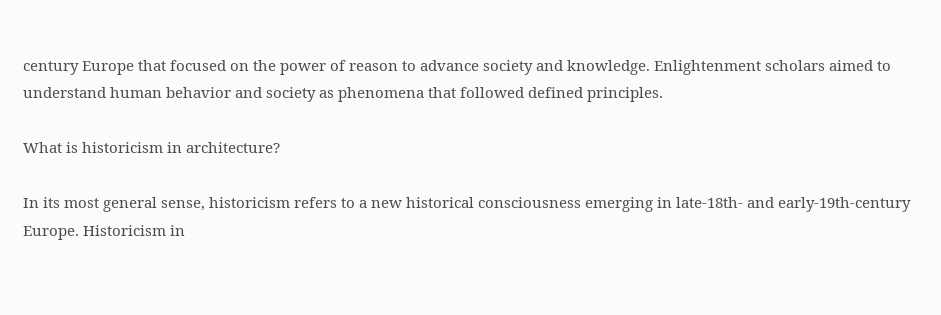century Europe that focused on the power of reason to advance society and knowledge. Enlightenment scholars aimed to understand human behavior and society as phenomena that followed defined principles.

What is historicism in architecture?

In its most general sense, historicism refers to a new historical consciousness emerging in late-18th- and early-19th-century Europe. Historicism in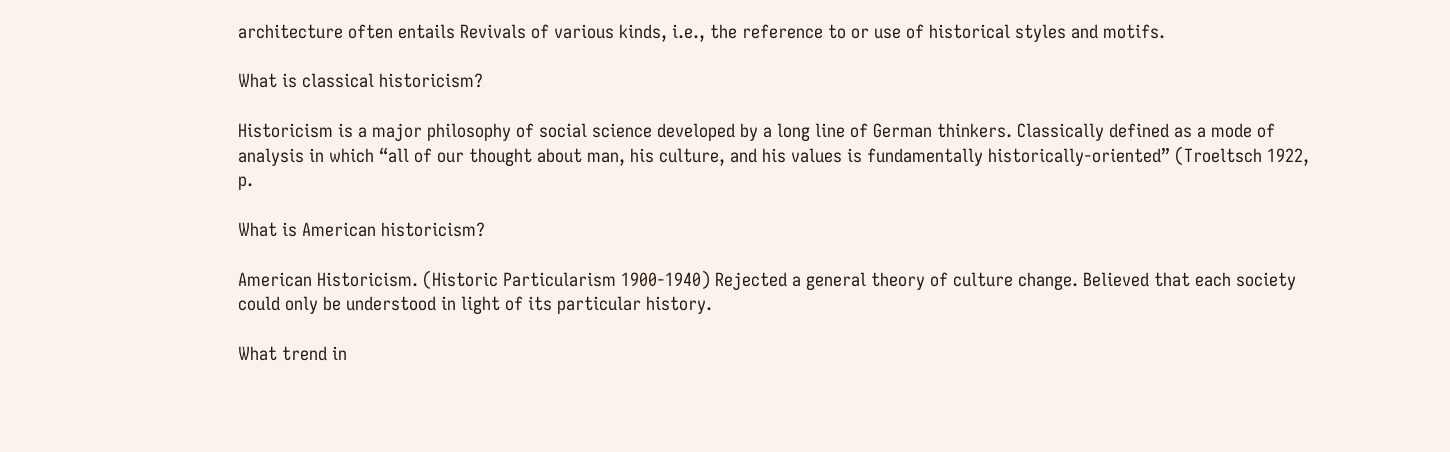architecture often entails Revivals of various kinds, i.e., the reference to or use of historical styles and motifs.

What is classical historicism?

Historicism is a major philosophy of social science developed by a long line of German thinkers. Classically defined as a mode of analysis in which “all of our thought about man, his culture, and his values is fundamentally historically-oriented” (Troeltsch 1922, p.

What is American historicism?

American Historicism. (Historic Particularism 1900-1940) Rejected a general theory of culture change. Believed that each society could only be understood in light of its particular history.

What trend in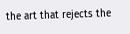the art that rejects the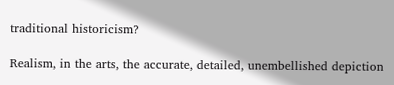traditional historicism?

Realism, in the arts, the accurate, detailed, unembellished depiction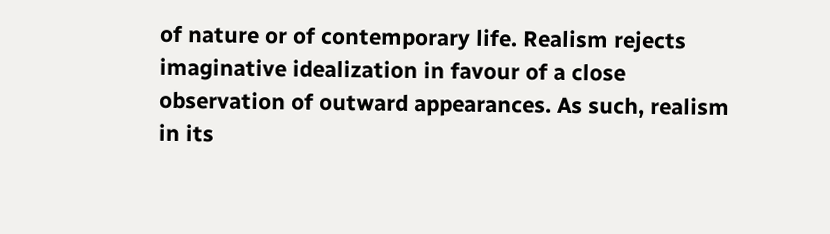of nature or of contemporary life. Realism rejects imaginative idealization in favour of a close observation of outward appearances. As such, realism in its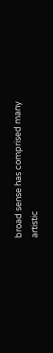broad sense has comprised many artistic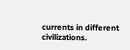currents in different civilizations.